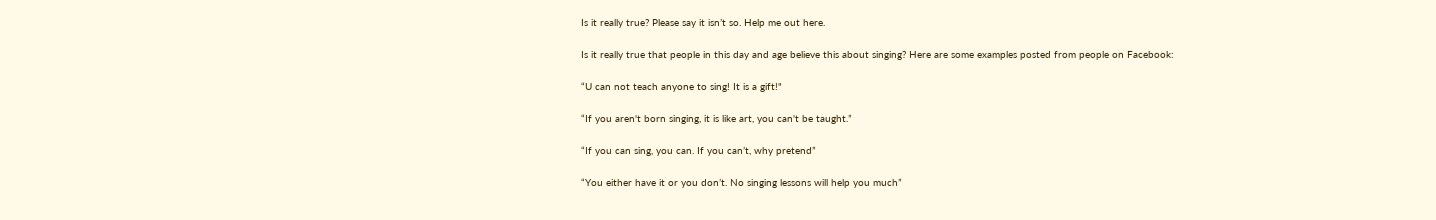Is it really true? Please say it isn’t so. Help me out here.

Is it really true that people in this day and age believe this about singing? Here are some examples posted from people on Facebook:

“U can not teach anyone to sing! It is a gift!"

“If you aren't born singing, it is like art, you can't be taught.”

“If you can sing, you can. If you can’t, why pretend”

“You either have it or you don’t. No singing lessons will help you much”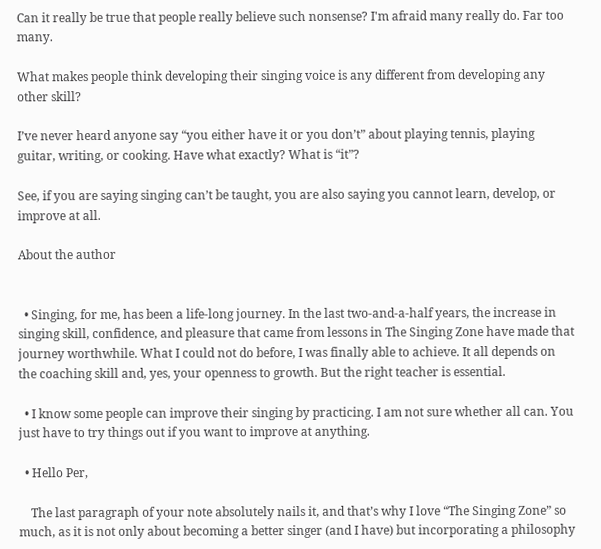Can it really be true that people really believe such nonsense? I'm afraid many really do. Far too many.

What makes people think developing their singing voice is any different from developing any other skill?

I’ve never heard anyone say “you either have it or you don’t” about playing tennis, playing guitar, writing, or cooking. Have what exactly? What is “it”?

See, if you are saying singing can’t be taught, you are also saying you cannot learn, develop, or improve at all.

About the author


  • Singing, for me, has been a life-long journey. In the last two-and-a-half years, the increase in singing skill, confidence, and pleasure that came from lessons in The Singing Zone have made that journey worthwhile. What I could not do before, I was finally able to achieve. It all depends on the coaching skill and, yes, your openness to growth. But the right teacher is essential.

  • I know some people can improve their singing by practicing. I am not sure whether all can. You just have to try things out if you want to improve at anything.

  • Hello Per,

    The last paragraph of your note absolutely nails it, and that’s why I love “The Singing Zone” so much, as it is not only about becoming a better singer (and I have) but incorporating a philosophy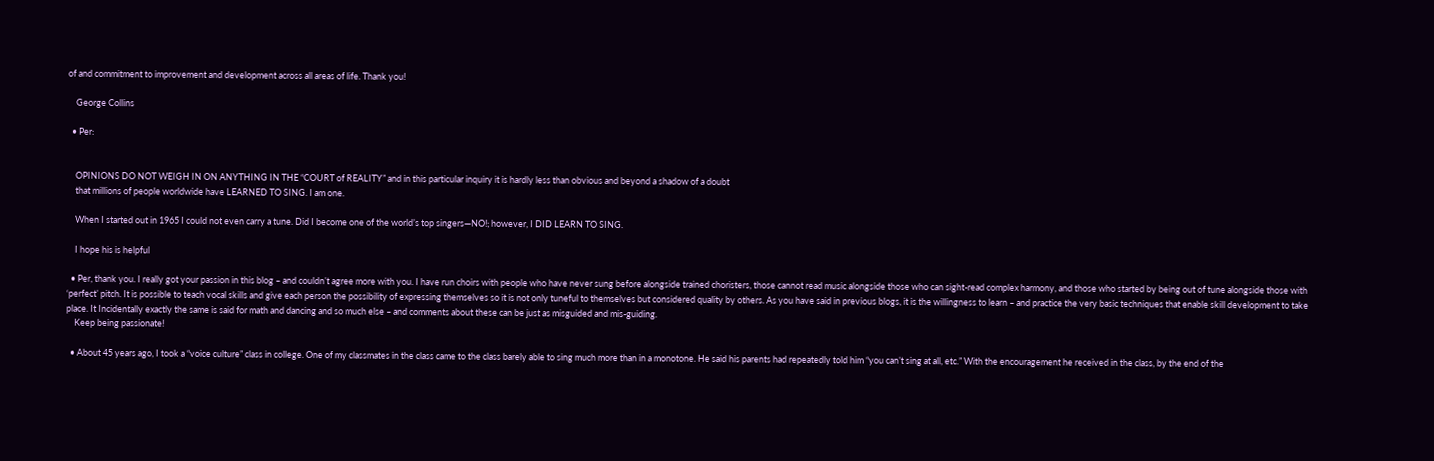of and commitment to improvement and development across all areas of life. Thank you!

    George Collins

  • Per:


    OPINIONS DO NOT WEIGH IN ON ANYTHING IN THE “COURT of REALITY” and in this particular inquiry it is hardly less than obvious and beyond a shadow of a doubt
    that millions of people worldwide have LEARNED TO SING. I am one.

    When I started out in 1965 I could not even carry a tune. Did I become one of the world’s top singers—NO!; however, I DID LEARN TO SING.

    I hope his is helpful

  • Per, thank you. I really got your passion in this blog – and couldn’t agree more with you. I have run choirs with people who have never sung before alongside trained choristers, those cannot read music alongside those who can sight-read complex harmony, and those who started by being out of tune alongside those with ‘perfect’ pitch. It is possible to teach vocal skills and give each person the possibility of expressing themselves so it is not only tuneful to themselves but considered quality by others. As you have said in previous blogs, it is the willingness to learn – and practice the very basic techniques that enable skill development to take place. It Incidentally exactly the same is said for math and dancing and so much else – and comments about these can be just as misguided and mis-guiding.
    Keep being passionate!

  • About 45 years ago, I took a “voice culture” class in college. One of my classmates in the class came to the class barely able to sing much more than in a monotone. He said his parents had repeatedly told him “you can’t sing at all, etc.” With the encouragement he received in the class, by the end of the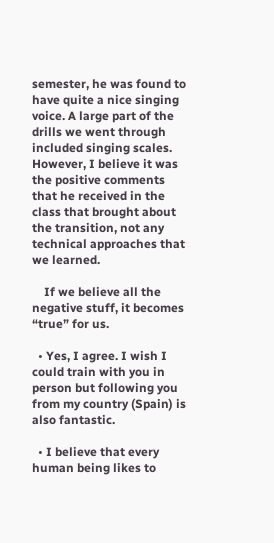semester, he was found to have quite a nice singing voice. A large part of the drills we went through included singing scales. However, I believe it was the positive comments that he received in the class that brought about the transition, not any technical approaches that we learned.

    If we believe all the negative stuff, it becomes “true” for us.

  • Yes, I agree. I wish I could train with you in person but following you from my country (Spain) is also fantastic.

  • I believe that every human being likes to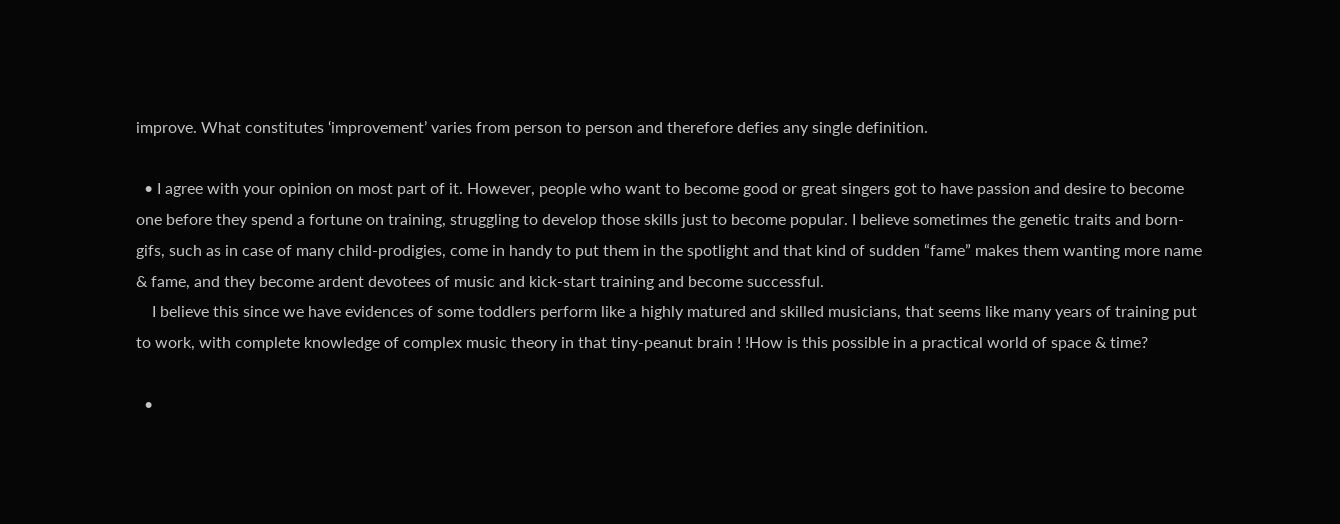improve. What constitutes ‘improvement’ varies from person to person and therefore defies any single definition.

  • I agree with your opinion on most part of it. However, people who want to become good or great singers got to have passion and desire to become one before they spend a fortune on training, struggling to develop those skills just to become popular. I believe sometimes the genetic traits and born-gifs, such as in case of many child-prodigies, come in handy to put them in the spotlight and that kind of sudden “fame” makes them wanting more name & fame, and they become ardent devotees of music and kick-start training and become successful.
    I believe this since we have evidences of some toddlers perform like a highly matured and skilled musicians, that seems like many years of training put to work, with complete knowledge of complex music theory in that tiny-peanut brain ! !How is this possible in a practical world of space & time?

  •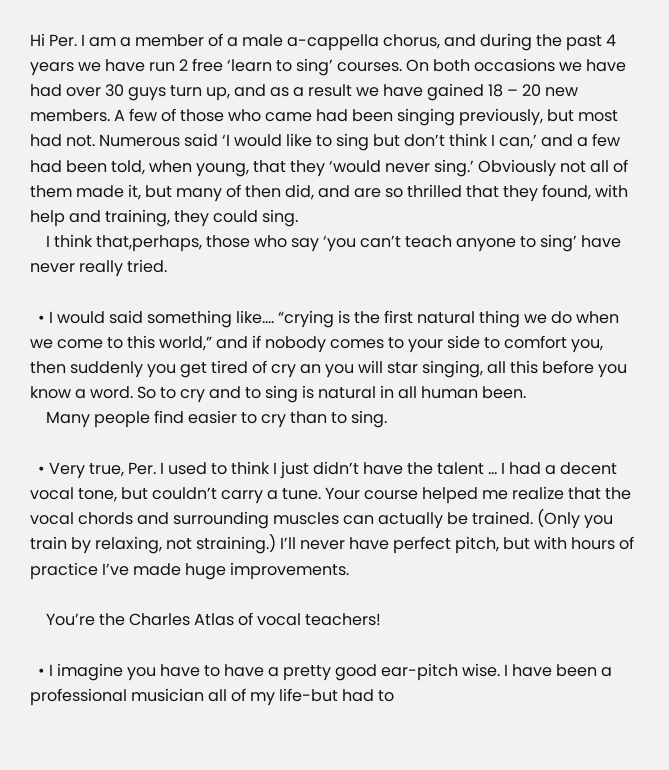Hi Per. I am a member of a male a-cappella chorus, and during the past 4 years we have run 2 free ‘learn to sing’ courses. On both occasions we have had over 30 guys turn up, and as a result we have gained 18 – 20 new members. A few of those who came had been singing previously, but most had not. Numerous said ‘I would like to sing but don’t think I can,’ and a few had been told, when young, that they ‘would never sing.’ Obviously not all of them made it, but many of then did, and are so thrilled that they found, with help and training, they could sing.
    I think that,perhaps, those who say ‘you can’t teach anyone to sing’ have never really tried.

  • I would said something like…. “crying is the first natural thing we do when we come to this world,” and if nobody comes to your side to comfort you, then suddenly you get tired of cry an you will star singing, all this before you know a word. So to cry and to sing is natural in all human been.
    Many people find easier to cry than to sing.

  • Very true, Per. I used to think I just didn’t have the talent … I had a decent vocal tone, but couldn’t carry a tune. Your course helped me realize that the vocal chords and surrounding muscles can actually be trained. (Only you train by relaxing, not straining.) I’ll never have perfect pitch, but with hours of practice I’ve made huge improvements.

    You’re the Charles Atlas of vocal teachers!

  • I imagine you have to have a pretty good ear-pitch wise. I have been a professional musician all of my life-but had to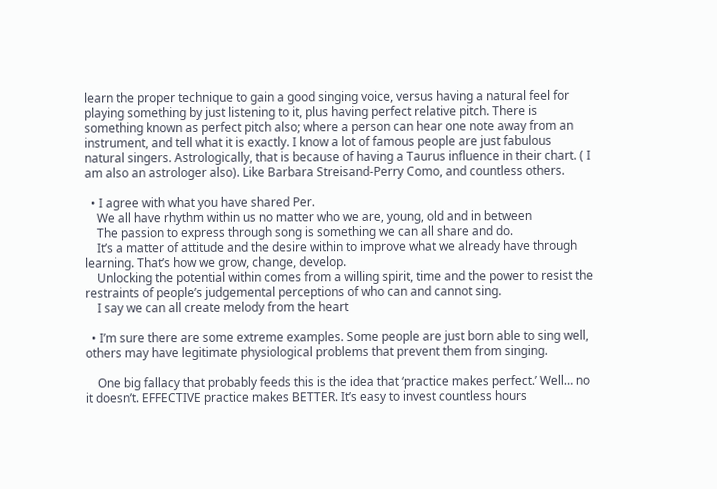learn the proper technique to gain a good singing voice, versus having a natural feel for playing something by just listening to it, plus having perfect relative pitch. There is something known as perfect pitch also; where a person can hear one note away from an instrument, and tell what it is exactly. I know a lot of famous people are just fabulous natural singers. Astrologically, that is because of having a Taurus influence in their chart. ( I am also an astrologer also). Like Barbara Streisand-Perry Como, and countless others.

  • I agree with what you have shared Per.
    We all have rhythm within us no matter who we are, young, old and in between
    The passion to express through song is something we can all share and do.
    It’s a matter of attitude and the desire within to improve what we already have through learning. That’s how we grow, change, develop.
    Unlocking the potential within comes from a willing spirit, time and the power to resist the restraints of people’s judgemental perceptions of who can and cannot sing.
    I say we can all create melody from the heart

  • I’m sure there are some extreme examples. Some people are just born able to sing well, others may have legitimate physiological problems that prevent them from singing.

    One big fallacy that probably feeds this is the idea that ‘practice makes perfect.’ Well… no it doesn’t. EFFECTIVE practice makes BETTER. It’s easy to invest countless hours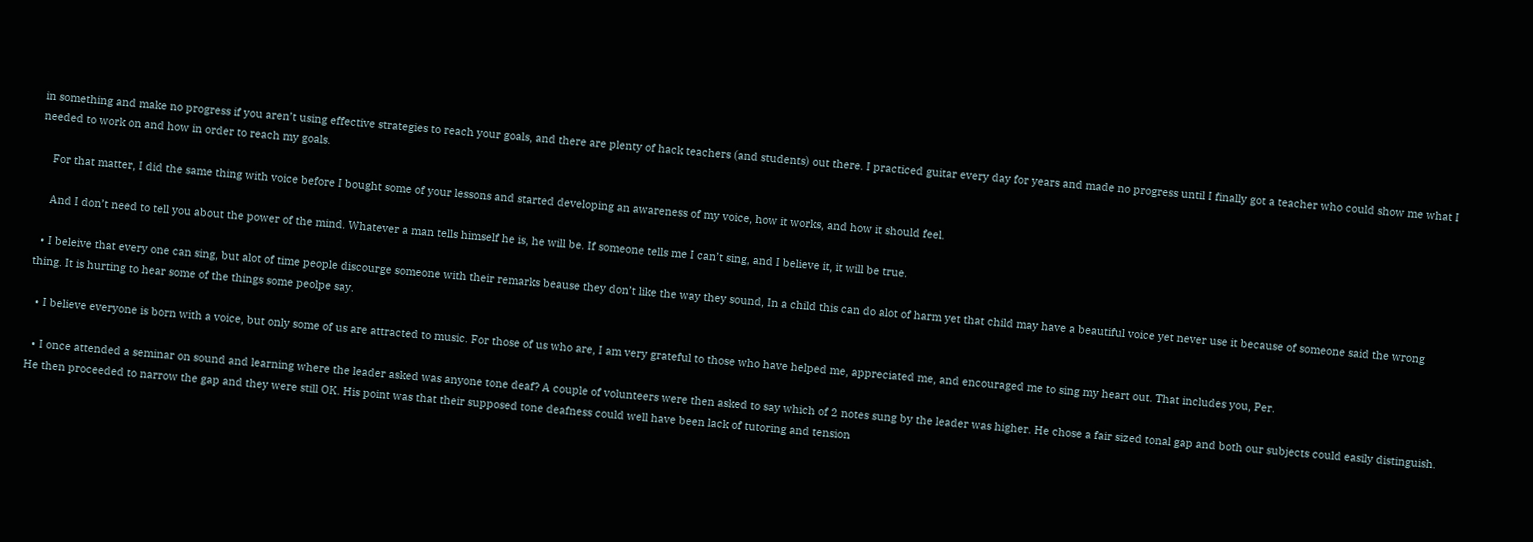in something and make no progress if you aren’t using effective strategies to reach your goals, and there are plenty of hack teachers (and students) out there. I practiced guitar every day for years and made no progress until I finally got a teacher who could show me what I needed to work on and how in order to reach my goals.

    For that matter, I did the same thing with voice before I bought some of your lessons and started developing an awareness of my voice, how it works, and how it should feel.

    And I don’t need to tell you about the power of the mind. Whatever a man tells himself he is, he will be. If someone tells me I can’t sing, and I believe it, it will be true.

  • I beleive that every one can sing, but alot of time people discourge someone with their remarks beause they don’t like the way they sound, In a child this can do alot of harm yet that child may have a beautiful voice yet never use it because of someone said the wrong thing. It is hurting to hear some of the things some peolpe say.

  • I believe everyone is born with a voice, but only some of us are attracted to music. For those of us who are, I am very grateful to those who have helped me, appreciated me, and encouraged me to sing my heart out. That includes you, Per.

  • I once attended a seminar on sound and learning where the leader asked was anyone tone deaf? A couple of volunteers were then asked to say which of 2 notes sung by the leader was higher. He chose a fair sized tonal gap and both our subjects could easily distinguish. He then proceeded to narrow the gap and they were still OK. His point was that their supposed tone deafness could well have been lack of tutoring and tension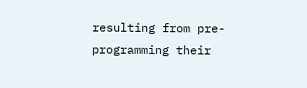resulting from pre-programming their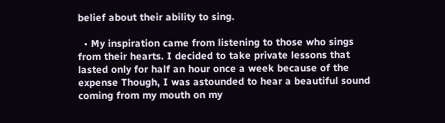belief about their ability to sing.

  • My inspiration came from listening to those who sings from their hearts. I decided to take private lessons that lasted only for half an hour once a week because of the expense Though, I was astounded to hear a beautiful sound coming from my mouth on my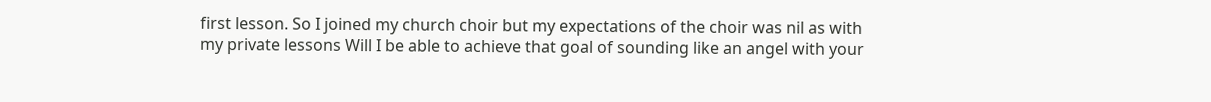first lesson. So I joined my church choir but my expectations of the choir was nil as with my private lessons Will I be able to achieve that goal of sounding like an angel with your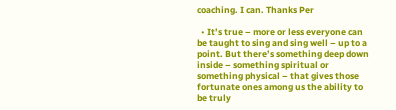coaching. I can. Thanks Per

  • It’s true – more or less everyone can be taught to sing and sing well – up to a point. But there’s something deep down inside – something spiritual or something physical – that gives those fortunate ones among us the ability to be truly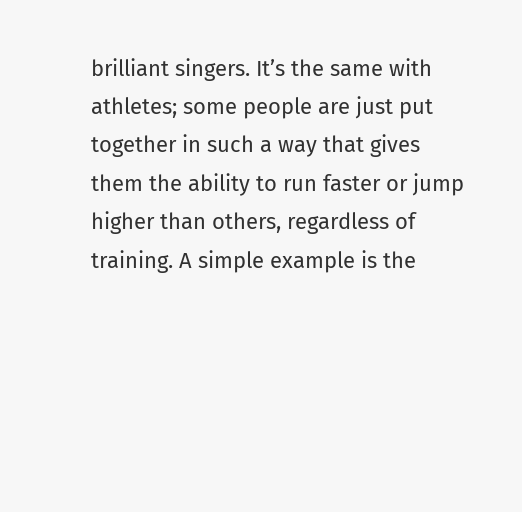brilliant singers. It’s the same with athletes; some people are just put together in such a way that gives them the ability to run faster or jump higher than others, regardless of training. A simple example is the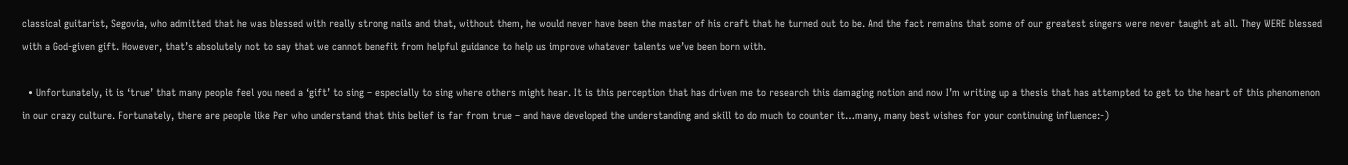classical guitarist, Segovia, who admitted that he was blessed with really strong nails and that, without them, he would never have been the master of his craft that he turned out to be. And the fact remains that some of our greatest singers were never taught at all. They WERE blessed with a God-given gift. However, that’s absolutely not to say that we cannot benefit from helpful guidance to help us improve whatever talents we’ve been born with.

  • Unfortunately, it is ‘true’ that many people feel you need a ‘gift’ to sing – especially to sing where others might hear. It is this perception that has driven me to research this damaging notion and now I’m writing up a thesis that has attempted to get to the heart of this phenomenon in our crazy culture. Fortunately, there are people like Per who understand that this belief is far from true – and have developed the understanding and skill to do much to counter it…many, many best wishes for your continuing influence:-)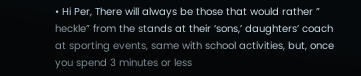• Hi Per, There will always be those that would rather ” heckle” from the stands at their ‘sons,’ daughters’ coach at sporting events, same with school activities, but, once you spend 3 minutes or less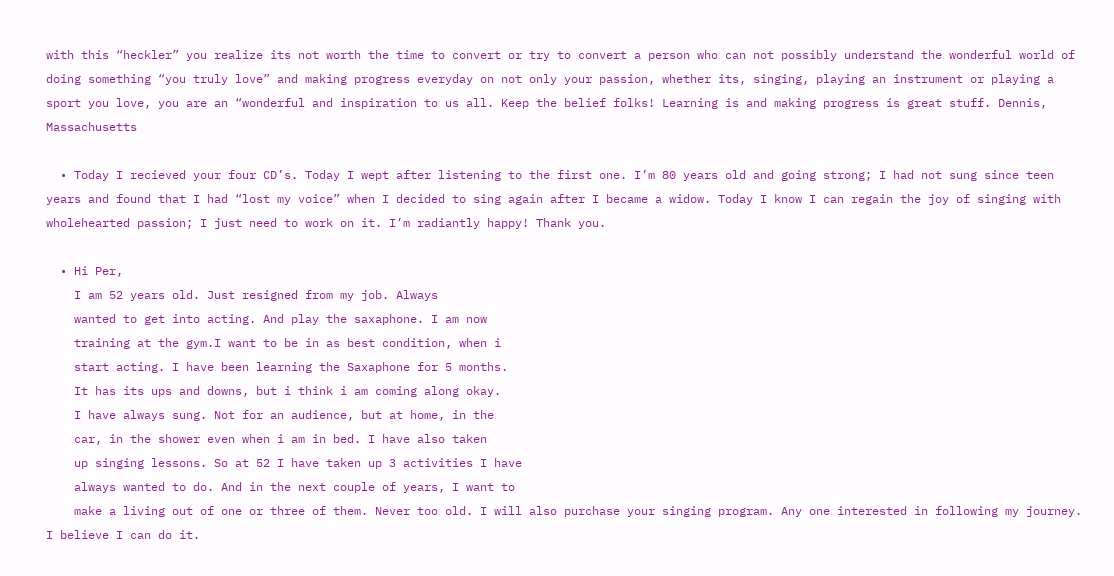with this “heckler” you realize its not worth the time to convert or try to convert a person who can not possibly understand the wonderful world of doing something “you truly love” and making progress everyday on not only your passion, whether its, singing, playing an instrument or playing a sport you love, you are an “wonderful and inspiration to us all. Keep the belief folks! Learning is and making progress is great stuff. Dennis, Massachusetts

  • Today I recieved your four CD’s. Today I wept after listening to the first one. I’m 80 years old and going strong; I had not sung since teen years and found that I had “lost my voice” when I decided to sing again after I became a widow. Today I know I can regain the joy of singing with wholehearted passion; I just need to work on it. I’m radiantly happy! Thank you.

  • Hi Per,
    I am 52 years old. Just resigned from my job. Always
    wanted to get into acting. And play the saxaphone. I am now
    training at the gym.I want to be in as best condition, when i
    start acting. I have been learning the Saxaphone for 5 months.
    It has its ups and downs, but i think i am coming along okay.
    I have always sung. Not for an audience, but at home, in the
    car, in the shower even when i am in bed. I have also taken
    up singing lessons. So at 52 I have taken up 3 activities I have
    always wanted to do. And in the next couple of years, I want to
    make a living out of one or three of them. Never too old. I will also purchase your singing program. Any one interested in following my journey. I believe I can do it.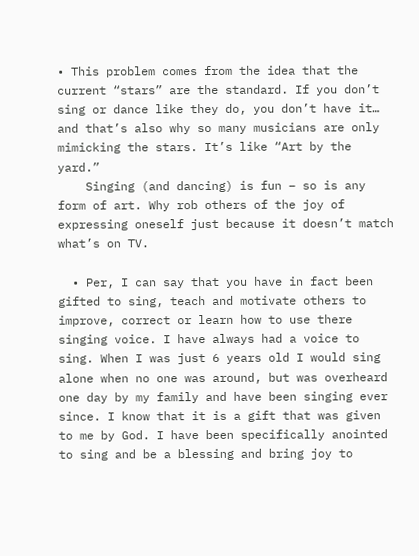• This problem comes from the idea that the current “stars” are the standard. If you don’t sing or dance like they do, you don’t have it… and that’s also why so many musicians are only mimicking the stars. It’s like “Art by the yard.”
    Singing (and dancing) is fun – so is any form of art. Why rob others of the joy of expressing oneself just because it doesn’t match what’s on TV.

  • Per, I can say that you have in fact been gifted to sing, teach and motivate others to improve, correct or learn how to use there singing voice. I have always had a voice to sing. When I was just 6 years old I would sing alone when no one was around, but was overheard one day by my family and have been singing ever since. I know that it is a gift that was given to me by God. I have been specifically anointed to sing and be a blessing and bring joy to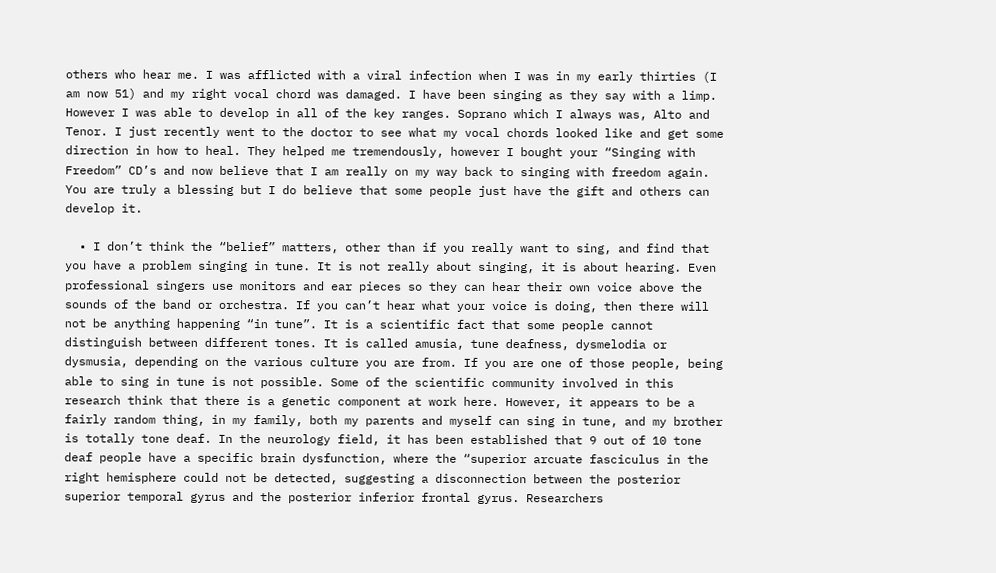others who hear me. I was afflicted with a viral infection when I was in my early thirties (I am now 51) and my right vocal chord was damaged. I have been singing as they say with a limp. However I was able to develop in all of the key ranges. Soprano which I always was, Alto and Tenor. I just recently went to the doctor to see what my vocal chords looked like and get some direction in how to heal. They helped me tremendously, however I bought your “Singing with Freedom” CD’s and now believe that I am really on my way back to singing with freedom again. You are truly a blessing but I do believe that some people just have the gift and others can develop it.

  • I don’t think the “belief” matters, other than if you really want to sing, and find that you have a problem singing in tune. It is not really about singing, it is about hearing. Even professional singers use monitors and ear pieces so they can hear their own voice above the sounds of the band or orchestra. If you can’t hear what your voice is doing, then there will not be anything happening “in tune”. It is a scientific fact that some people cannot distinguish between different tones. It is called amusia, tune deafness, dysmelodia or dysmusia, depending on the various culture you are from. If you are one of those people, being able to sing in tune is not possible. Some of the scientific community involved in this research think that there is a genetic component at work here. However, it appears to be a fairly random thing, in my family, both my parents and myself can sing in tune, and my brother is totally tone deaf. In the neurology field, it has been established that 9 out of 10 tone deaf people have a specific brain dysfunction, where the “superior arcuate fasciculus in the right hemisphere could not be detected, suggesting a disconnection between the posterior superior temporal gyrus and the posterior inferior frontal gyrus. Researchers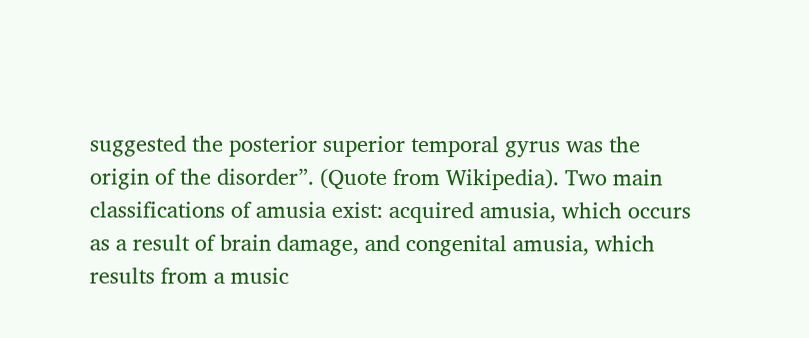suggested the posterior superior temporal gyrus was the origin of the disorder”. (Quote from Wikipedia). Two main classifications of amusia exist: acquired amusia, which occurs as a result of brain damage, and congenital amusia, which results from a music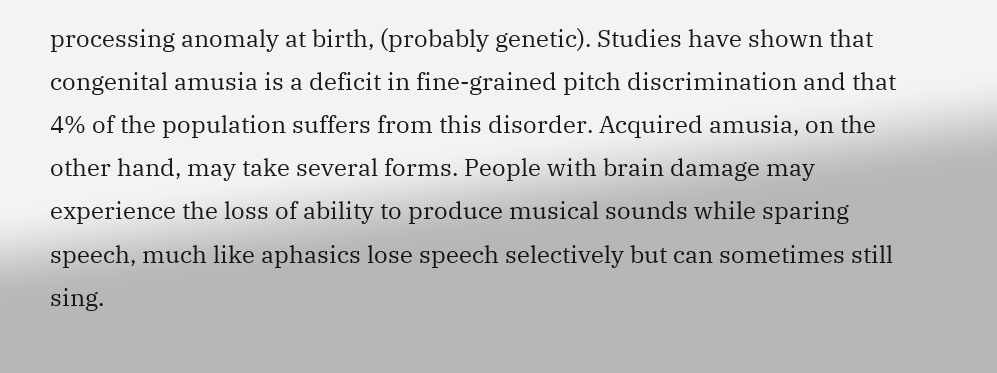processing anomaly at birth, (probably genetic). Studies have shown that congenital amusia is a deficit in fine-grained pitch discrimination and that 4% of the population suffers from this disorder. Acquired amusia, on the other hand, may take several forms. People with brain damage may experience the loss of ability to produce musical sounds while sparing speech, much like aphasics lose speech selectively but can sometimes still sing.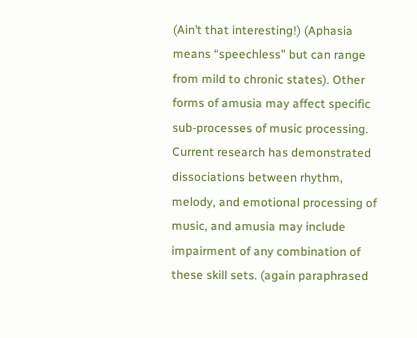(Ain’t that interesting!) (Aphasia means “speechless” but can range from mild to chronic states). Other forms of amusia may affect specific sub-processes of music processing. Current research has demonstrated dissociations between rhythm, melody, and emotional processing of music, and amusia may include impairment of any combination of these skill sets. (again paraphrased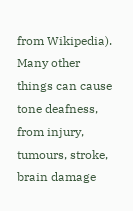from Wikipedia). Many other things can cause tone deafness, from injury, tumours, stroke, brain damage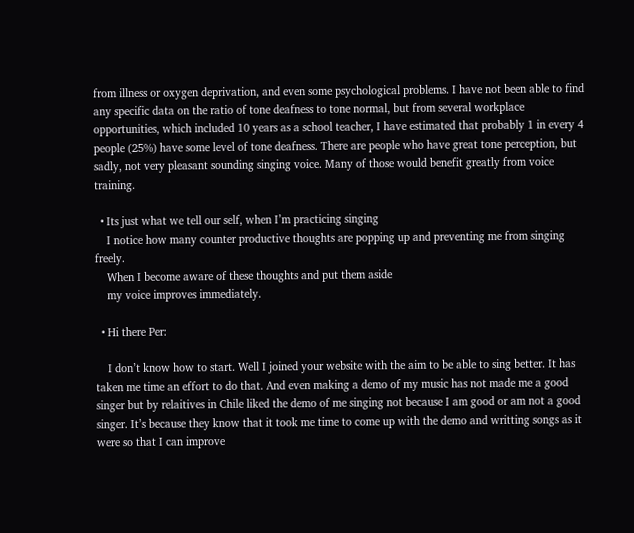from illness or oxygen deprivation, and even some psychological problems. I have not been able to find any specific data on the ratio of tone deafness to tone normal, but from several workplace opportunities, which included 10 years as a school teacher, I have estimated that probably 1 in every 4 people (25%) have some level of tone deafness. There are people who have great tone perception, but sadly, not very pleasant sounding singing voice. Many of those would benefit greatly from voice training.

  • Its just what we tell our self, when I’m practicing singing
    I notice how many counter productive thoughts are popping up and preventing me from singing freely.
    When I become aware of these thoughts and put them aside
    my voice improves immediately.

  • Hi there Per:

    I don’t know how to start. Well I joined your website with the aim to be able to sing better. It has taken me time an effort to do that. And even making a demo of my music has not made me a good singer but by relaitives in Chile liked the demo of me singing not because I am good or am not a good singer. It’s because they know that it took me time to come up with the demo and writting songs as it were so that I can improve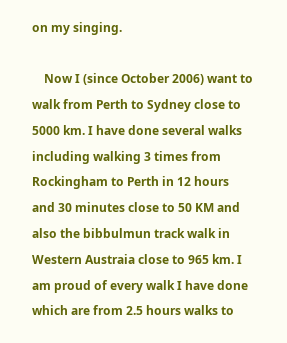on my singing.

    Now I (since October 2006) want to walk from Perth to Sydney close to 5000 km. I have done several walks including walking 3 times from Rockingham to Perth in 12 hours and 30 minutes close to 50 KM and also the bibbulmun track walk in Western Austraia close to 965 km. I am proud of every walk I have done which are from 2.5 hours walks to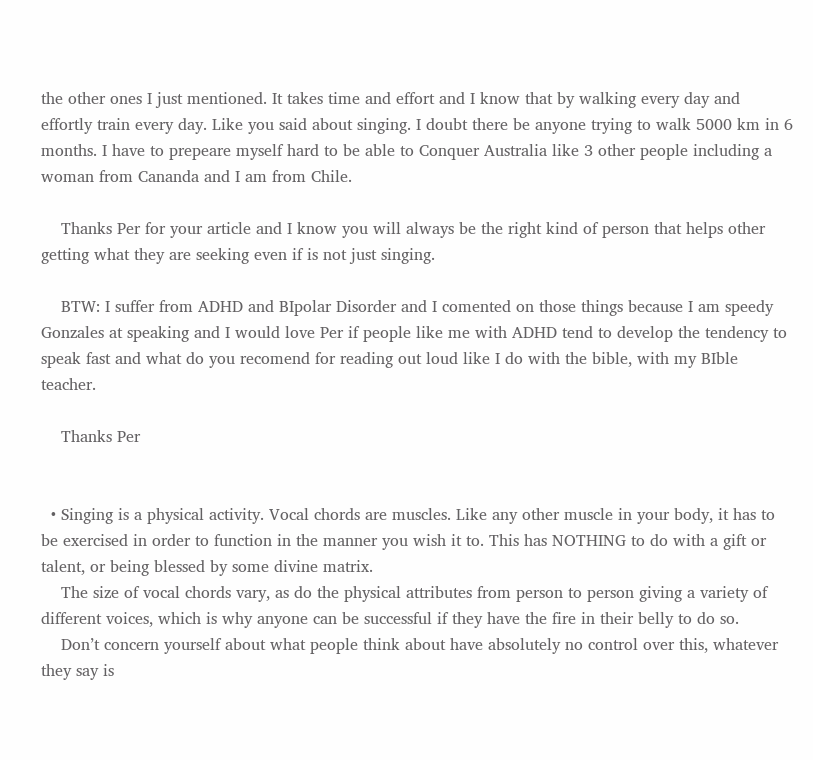the other ones I just mentioned. It takes time and effort and I know that by walking every day and effortly train every day. Like you said about singing. I doubt there be anyone trying to walk 5000 km in 6 months. I have to prepeare myself hard to be able to Conquer Australia like 3 other people including a woman from Cananda and I am from Chile.

    Thanks Per for your article and I know you will always be the right kind of person that helps other getting what they are seeking even if is not just singing.

    BTW: I suffer from ADHD and BIpolar Disorder and I comented on those things because I am speedy Gonzales at speaking and I would love Per if people like me with ADHD tend to develop the tendency to speak fast and what do you recomend for reading out loud like I do with the bible, with my BIble teacher.

    Thanks Per


  • Singing is a physical activity. Vocal chords are muscles. Like any other muscle in your body, it has to be exercised in order to function in the manner you wish it to. This has NOTHING to do with a gift or talent, or being blessed by some divine matrix.
    The size of vocal chords vary, as do the physical attributes from person to person giving a variety of different voices, which is why anyone can be successful if they have the fire in their belly to do so.
    Don’t concern yourself about what people think about have absolutely no control over this, whatever they say is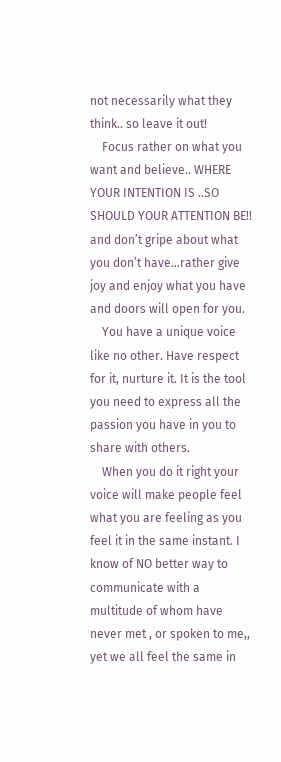not necessarily what they think.. so leave it out!
    Focus rather on what you want and believe.. WHERE YOUR INTENTION IS ..SO SHOULD YOUR ATTENTION BE!! and don’t gripe about what you don’t have…rather give joy and enjoy what you have and doors will open for you.
    You have a unique voice like no other. Have respect for it, nurture it. It is the tool you need to express all the passion you have in you to share with others.
    When you do it right your voice will make people feel what you are feeling as you feel it in the same instant. I know of NO better way to communicate with a multitude of whom have never met , or spoken to me,, yet we all feel the same in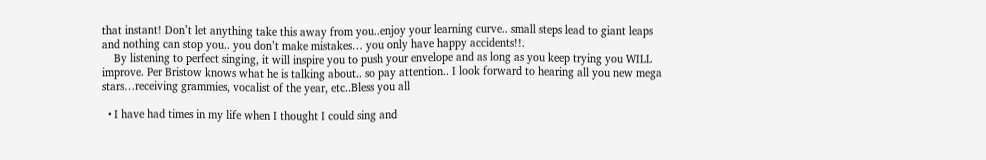that instant! Don’t let anything take this away from you..enjoy your learning curve.. small steps lead to giant leaps and nothing can stop you.. you don’t make mistakes… you only have happy accidents!!.
    By listening to perfect singing, it will inspire you to push your envelope and as long as you keep trying you WILL improve. Per Bristow knows what he is talking about.. so pay attention.. I look forward to hearing all you new mega stars…receiving grammies, vocalist of the year, etc..Bless you all

  • I have had times in my life when I thought I could sing and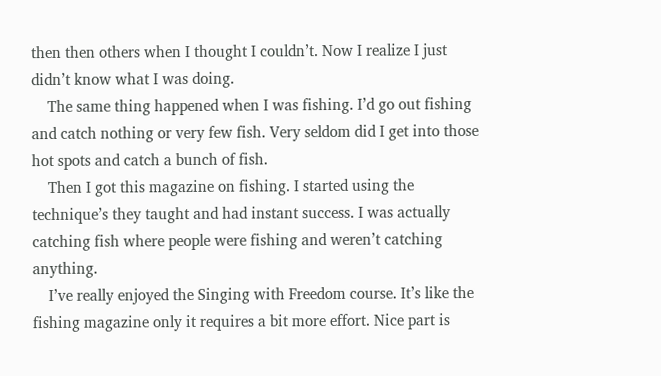then then others when I thought I couldn’t. Now I realize I just didn’t know what I was doing.
    The same thing happened when I was fishing. I’d go out fishing and catch nothing or very few fish. Very seldom did I get into those hot spots and catch a bunch of fish.
    Then I got this magazine on fishing. I started using the technique’s they taught and had instant success. I was actually catching fish where people were fishing and weren’t catching anything.
    I’ve really enjoyed the Singing with Freedom course. It’s like the fishing magazine only it requires a bit more effort. Nice part is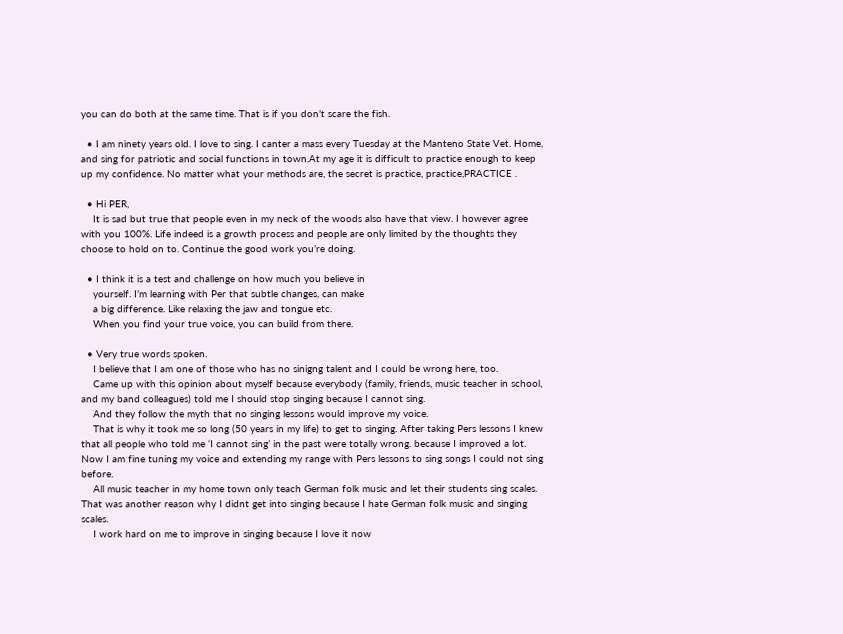you can do both at the same time. That is if you don’t scare the fish.

  • I am ninety years old. I love to sing. I canter a mass every Tuesday at the Manteno State Vet. Home, and sing for patriotic and social functions in town.At my age it is difficult to practice enough to keep up my confidence. No matter what your methods are, the secret is practice, practice,PRACTICE .

  • Hi PER,
    It is sad but true that people even in my neck of the woods also have that view. I however agree with you 100%. Life indeed is a growth process and people are only limited by the thoughts they choose to hold on to. Continue the good work you’re doing.

  • I think it is a test and challenge on how much you believe in
    yourself. I’m learning with Per that subtle changes, can make
    a big difference. Like relaxing the jaw and tongue etc.
    When you find your true voice, you can build from there.

  • Very true words spoken.
    I believe that I am one of those who has no sinigng talent and I could be wrong here, too.
    Came up with this opinion about myself because everybody (family, friends, music teacher in school, and my band colleagues) told me I should stop singing because I cannot sing.
    And they follow the myth that no singing lessons would improve my voice.
    That is why it took me so long (50 years in my life) to get to singing. After taking Pers lessons I knew that all people who told me ‘I cannot sing’ in the past were totally wrong. because I improved a lot. Now I am fine tuning my voice and extending my range with Pers lessons to sing songs I could not sing before.
    All music teacher in my home town only teach German folk music and let their students sing scales. That was another reason why I didnt get into singing because I hate German folk music and singing scales.
    I work hard on me to improve in singing because I love it now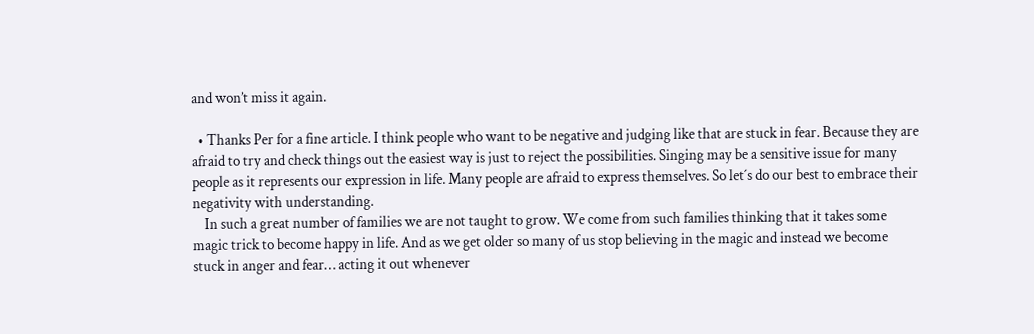and won’t miss it again.

  • Thanks Per for a fine article. I think people who want to be negative and judging like that are stuck in fear. Because they are afraid to try and check things out the easiest way is just to reject the possibilities. Singing may be a sensitive issue for many people as it represents our expression in life. Many people are afraid to express themselves. So let´s do our best to embrace their negativity with understanding.
    In such a great number of families we are not taught to grow. We come from such families thinking that it takes some magic trick to become happy in life. And as we get older so many of us stop believing in the magic and instead we become stuck in anger and fear… acting it out whenever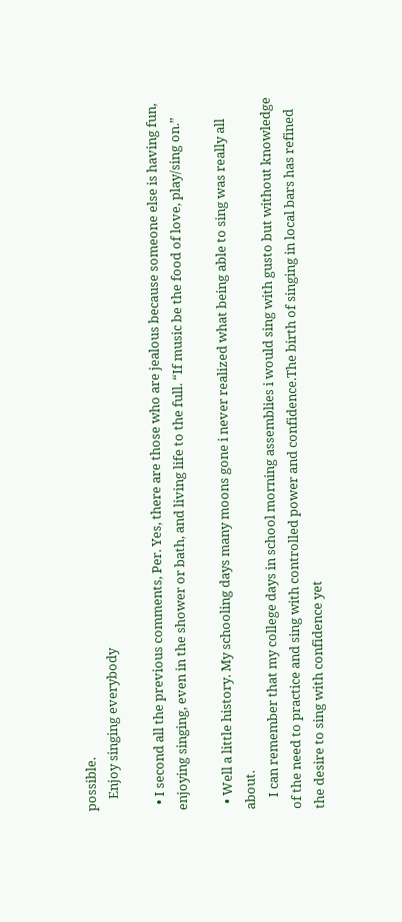possible.
    Enjoy singing everybody

  • I second all the previous comments, Per. Yes, there are those who are jealous because someone else is having fun, enjoying singing, even in the shower or bath, and living life to the full. “If music be the food of love, play/sing on.”

  • Well a little history. My schooling days many moons gone i never realized what being able to sing was really all about.
    I can remember that my college days in school morning assemblies i would sing with gusto but without knowledge of the need to practice and sing with controlled power and confidence.The birth of singing in local bars has refined the desire to sing with confidence yet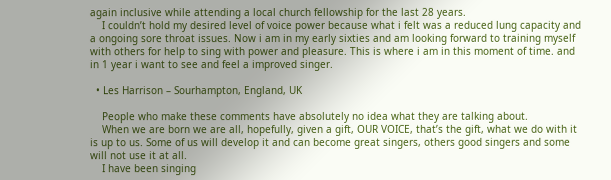again inclusive while attending a local church fellowship for the last 28 years.
    I couldn’t hold my desired level of voice power because what i felt was a reduced lung capacity and a ongoing sore throat issues. Now i am in my early sixties and am looking forward to training myself with others for help to sing with power and pleasure. This is where i am in this moment of time. and in 1 year i want to see and feel a improved singer.

  • Les Harrison – Sourhampton, England, UK

    People who make these comments have absolutely no idea what they are talking about.
    When we are born we are all, hopefully, given a gift, OUR VOICE, that’s the gift, what we do with it is up to us. Some of us will develop it and can become great singers, others good singers and some will not use it at all.
    I have been singing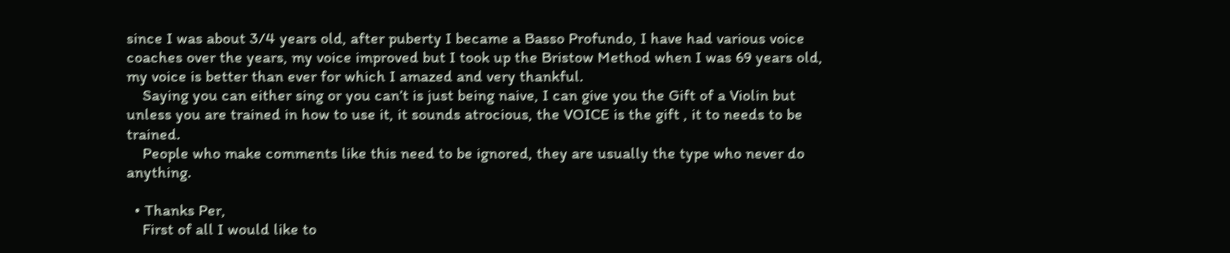since I was about 3/4 years old, after puberty I became a Basso Profundo, I have had various voice coaches over the years, my voice improved but I took up the Bristow Method when I was 69 years old, my voice is better than ever for which I amazed and very thankful.
    Saying you can either sing or you can’t is just being naive, I can give you the Gift of a Violin but unless you are trained in how to use it, it sounds atrocious, the VOICE is the gift , it to needs to be trained.
    People who make comments like this need to be ignored, they are usually the type who never do anything.

  • Thanks Per,
    First of all I would like to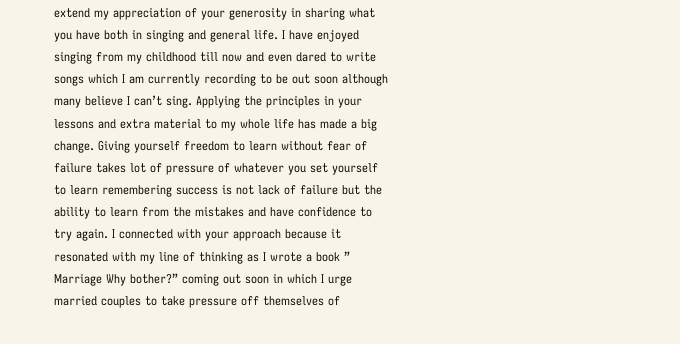extend my appreciation of your generosity in sharing what you have both in singing and general life. I have enjoyed singing from my childhood till now and even dared to write songs which I am currently recording to be out soon although many believe I can’t sing. Applying the principles in your lessons and extra material to my whole life has made a big change. Giving yourself freedom to learn without fear of failure takes lot of pressure of whatever you set yourself to learn remembering success is not lack of failure but the ability to learn from the mistakes and have confidence to try again. I connected with your approach because it resonated with my line of thinking as I wrote a book ” Marriage Why bother?” coming out soon in which I urge married couples to take pressure off themselves of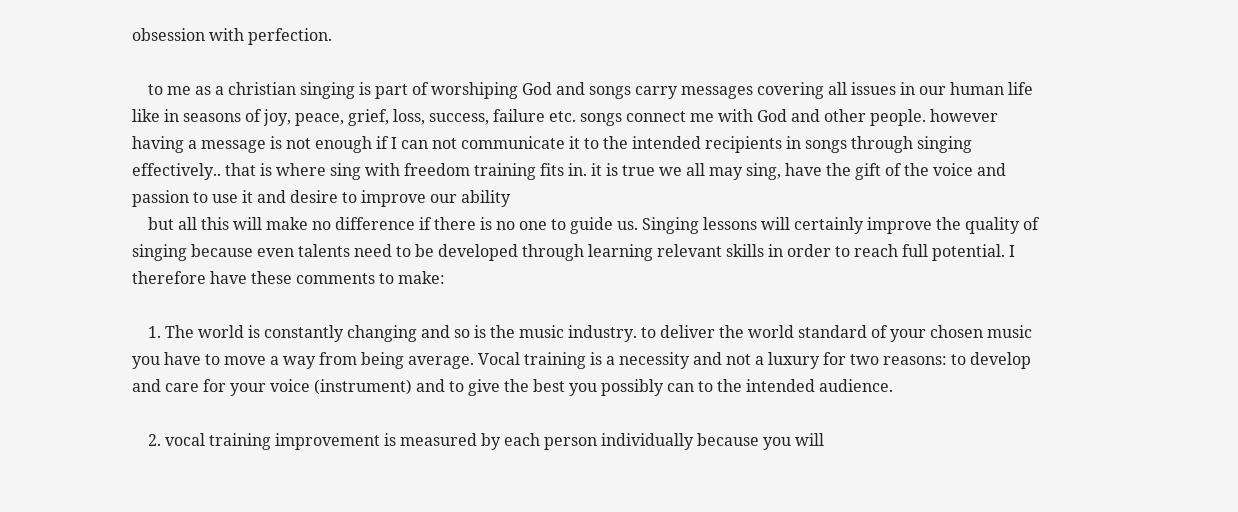obsession with perfection.

    to me as a christian singing is part of worshiping God and songs carry messages covering all issues in our human life like in seasons of joy, peace, grief, loss, success, failure etc. songs connect me with God and other people. however having a message is not enough if I can not communicate it to the intended recipients in songs through singing effectively.. that is where sing with freedom training fits in. it is true we all may sing, have the gift of the voice and passion to use it and desire to improve our ability
    but all this will make no difference if there is no one to guide us. Singing lessons will certainly improve the quality of singing because even talents need to be developed through learning relevant skills in order to reach full potential. I therefore have these comments to make:

    1. The world is constantly changing and so is the music industry. to deliver the world standard of your chosen music you have to move a way from being average. Vocal training is a necessity and not a luxury for two reasons: to develop and care for your voice (instrument) and to give the best you possibly can to the intended audience.

    2. vocal training improvement is measured by each person individually because you will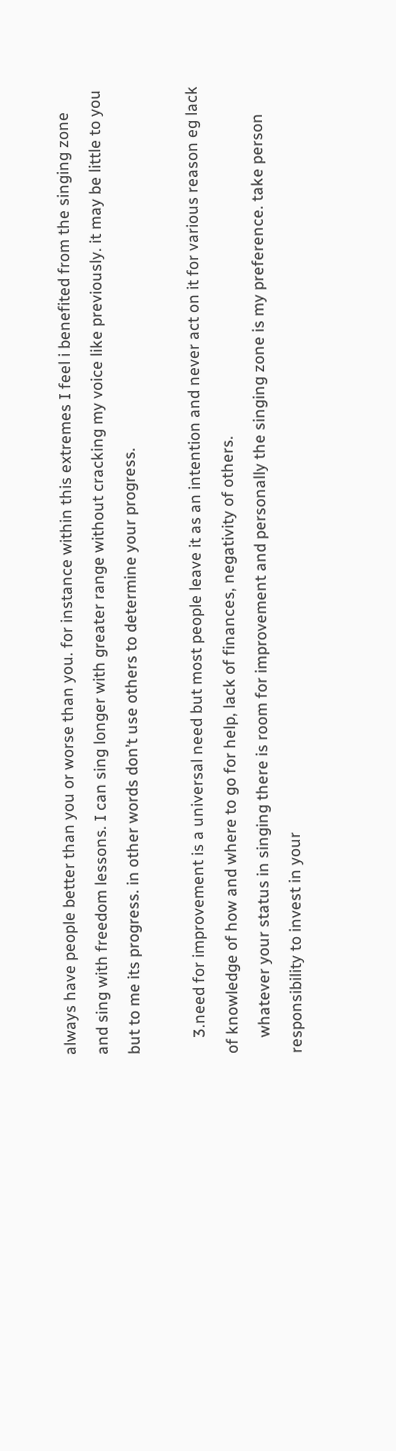always have people better than you or worse than you. for instance within this extremes I feel i benefited from the singing zone and sing with freedom lessons. I can sing longer with greater range without cracking my voice like previously. it may be little to you but to me its progress. in other words don’t use others to determine your progress.

    3.need for improvement is a universal need but most people leave it as an intention and never act on it for various reason eg lack of knowledge of how and where to go for help, lack of finances, negativity of others.
    whatever your status in singing there is room for improvement and personally the singing zone is my preference. take person responsibility to invest in your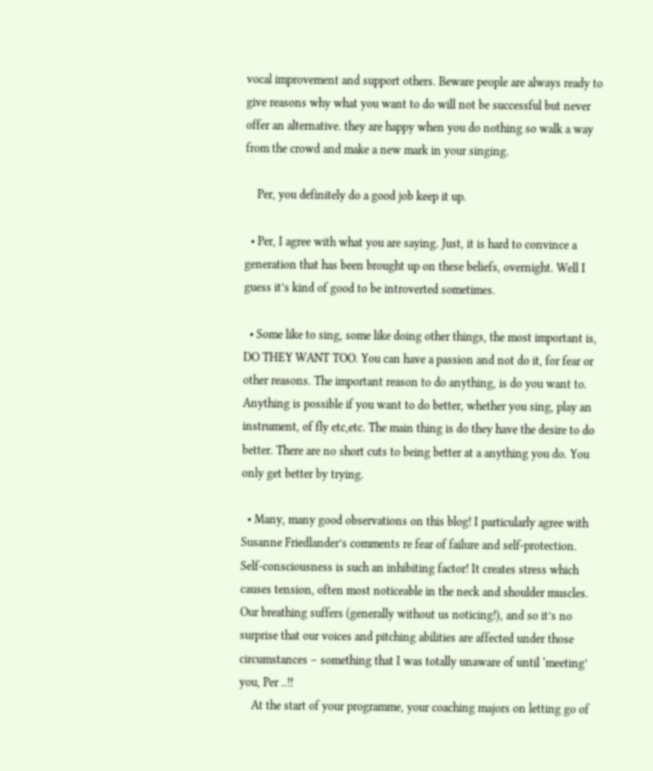vocal improvement and support others. Beware people are always ready to give reasons why what you want to do will not be successful but never offer an alternative. they are happy when you do nothing so walk a way from the crowd and make a new mark in your singing.

    Per, you definitely do a good job keep it up.

  • Per, I agree with what you are saying. Just, it is hard to convince a generation that has been brought up on these beliefs, overnight. Well I guess it’s kind of good to be introverted sometimes.

  • Some like to sing, some like doing other things, the most important is, DO THEY WANT TOO. You can have a passion and not do it, for fear or other reasons. The important reason to do anything, is do you want to. Anything is possible if you want to do better, whether you sing, play an instrument, of fly etc,etc. The main thing is do they have the desire to do better. There are no short cuts to being better at a anything you do. You only get better by trying.

  • Many, many good observations on this blog! I particularly agree with Susanne Friedlander’s comments re fear of failure and self-protection. Self-consciousness is such an inhibiting factor! It creates stress which causes tension, often most noticeable in the neck and shoulder muscles. Our breathing suffers (generally without us noticing!), and so it’s no surprise that our voices and pitching abilities are affected under those circumstances – something that I was totally unaware of until ‘meeting’ you, Per ..!!
    At the start of your programme, your coaching majors on letting go of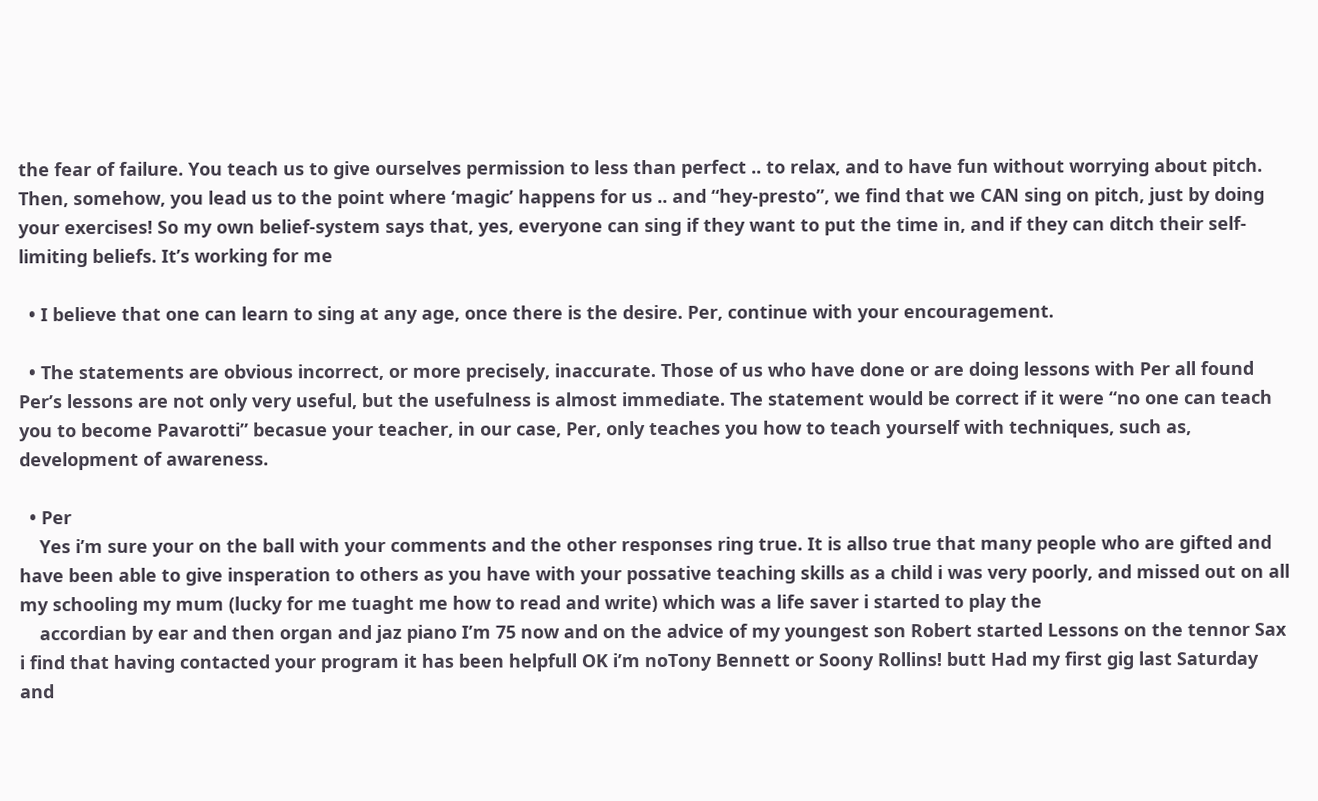the fear of failure. You teach us to give ourselves permission to less than perfect .. to relax, and to have fun without worrying about pitch. Then, somehow, you lead us to the point where ‘magic’ happens for us .. and “hey-presto”, we find that we CAN sing on pitch, just by doing your exercises! So my own belief-system says that, yes, everyone can sing if they want to put the time in, and if they can ditch their self-limiting beliefs. It’s working for me

  • I believe that one can learn to sing at any age, once there is the desire. Per, continue with your encouragement.

  • The statements are obvious incorrect, or more precisely, inaccurate. Those of us who have done or are doing lessons with Per all found Per’s lessons are not only very useful, but the usefulness is almost immediate. The statement would be correct if it were “no one can teach you to become Pavarotti” becasue your teacher, in our case, Per, only teaches you how to teach yourself with techniques, such as, development of awareness.

  • Per
    Yes i’m sure your on the ball with your comments and the other responses ring true. It is allso true that many people who are gifted and have been able to give insperation to others as you have with your possative teaching skills as a child i was very poorly, and missed out on all my schooling my mum (lucky for me tuaght me how to read and write) which was a life saver i started to play the
    accordian by ear and then organ and jaz piano I’m 75 now and on the advice of my youngest son Robert started Lessons on the tennor Sax i find that having contacted your program it has been helpfull OK i’m noTony Bennett or Soony Rollins! butt Had my first gig last Saturday and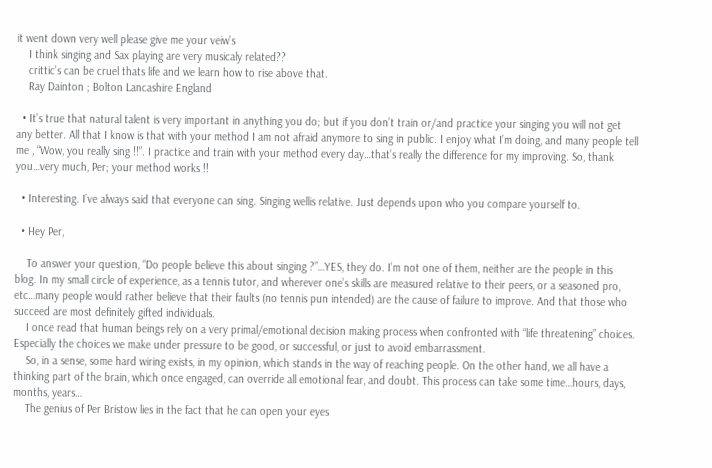it went down very well please give me your veiw’s
    I think singing and Sax playing are very musicaly related??
    crittic’s can be cruel thats life and we learn how to rise above that.
    Ray Dainton ; Bolton Lancashire England

  • It’s true that natural talent is very important in anything you do; but if you don’t train or/and practice your singing you will not get any better. All that I know is that with your method I am not afraid anymore to sing in public. I enjoy what I’m doing, and many people tell me , “Wow, you really sing !!”. I practice and train with your method every day…that’s really the difference for my improving. So, thank you…very much, Per; your method works !!

  • Interesting. I’ve always said that everyone can sing. Singing wellis relative. Just depends upon who you compare yourself to.

  • Hey Per,

    To answer your question, “Do people believe this about singing ?”…YES, they do. I’m not one of them, neither are the people in this blog. In my small circle of experience, as a tennis tutor, and wherever one’s skills are measured relative to their peers, or a seasoned pro, etc…many people would rather believe that their faults (no tennis pun intended) are the cause of failure to improve. And that those who succeed are most definitely gifted individuals.
    I once read that human beings rely on a very primal/emotional decision making process when confronted with “life threatening” choices. Especially the choices we make under pressure to be good, or successful, or just to avoid embarrassment.
    So, in a sense, some hard wiring exists, in my opinion, which stands in the way of reaching people. On the other hand, we all have a thinking part of the brain, which once engaged, can override all emotional fear, and doubt. This process can take some time…hours, days, months, years…
    The genius of Per Bristow lies in the fact that he can open your eyes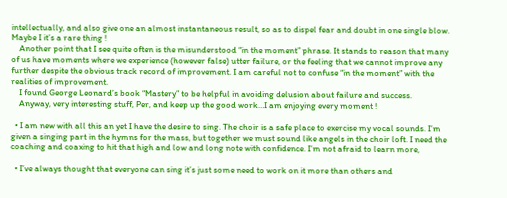intellectually, and also give one an almost instantaneous result, so as to dispel fear and doubt in one single blow. Maybe I it’s a rare thing !
    Another point that I see quite often is the misunderstood “in the moment” phrase. It stands to reason that many of us have moments where we experience (however false) utter failure, or the feeling that we cannot improve any further despite the obvious track record of improvement. I am careful not to confuse “in the moment” with the realities of improvement.
    I found George Leonard’s book “Mastery” to be helpful in avoiding delusion about failure and success.
    Anyway, very interesting stuff, Per, and keep up the good work…I am enjoying every moment !

  • I am new with all this an yet I have the desire to sing. The choir is a safe place to exercise my vocal sounds. I’m given a singing part in the hymns for the mass, but together we must sound like angels in the choir loft. I need the coaching and coaxing to hit that high and low and long note with confidence. I’m not afraid to learn more,

  • I’ve always thought that everyone can sing it’s just some need to work on it more than others and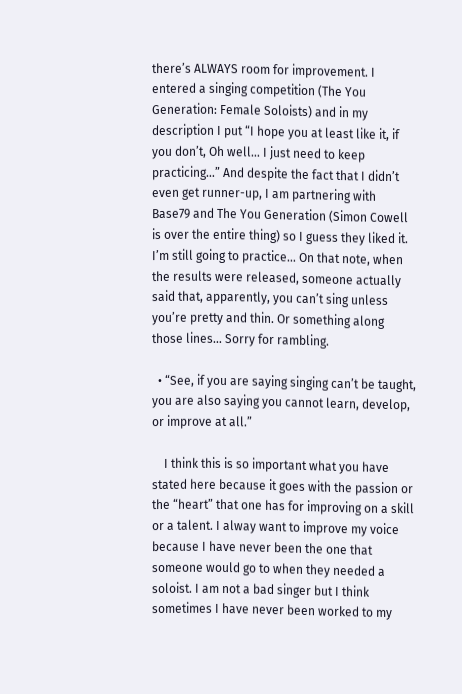there’s ALWAYS room for improvement. I entered a singing competition (The You Generation: Female Soloists) and in my description I put “I hope you at least like it, if you don’t, Oh well… I just need to keep practicing…” And despite the fact that I didn’t even get runner-up, I am partnering with Base79 and The You Generation (Simon Cowell is over the entire thing) so I guess they liked it. I’m still going to practice… On that note, when the results were released, someone actually said that, apparently, you can’t sing unless you’re pretty and thin. Or something along those lines… Sorry for rambling.

  • “See, if you are saying singing can’t be taught, you are also saying you cannot learn, develop, or improve at all.”

    I think this is so important what you have stated here because it goes with the passion or the “heart” that one has for improving on a skill or a talent. I alway want to improve my voice because I have never been the one that someone would go to when they needed a soloist. I am not a bad singer but I think sometimes I have never been worked to my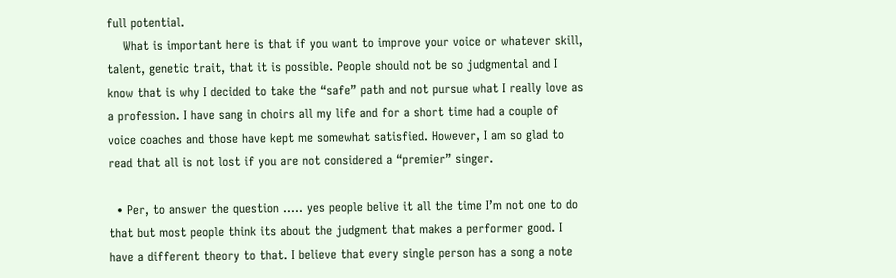full potential.
    What is important here is that if you want to improve your voice or whatever skill, talent, genetic trait, that it is possible. People should not be so judgmental and I know that is why I decided to take the “safe” path and not pursue what I really love as a profession. I have sang in choirs all my life and for a short time had a couple of voice coaches and those have kept me somewhat satisfied. However, I am so glad to read that all is not lost if you are not considered a “premier” singer.

  • Per, to answer the question ….. yes people belive it all the time I’m not one to do that but most people think its about the judgment that makes a performer good. I have a different theory to that. I believe that every single person has a song a note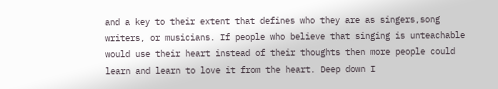and a key to their extent that defines who they are as singers,song writers, or musicians. If people who believe that singing is unteachable would use their heart instead of their thoughts then more people could learn and learn to love it from the heart. Deep down I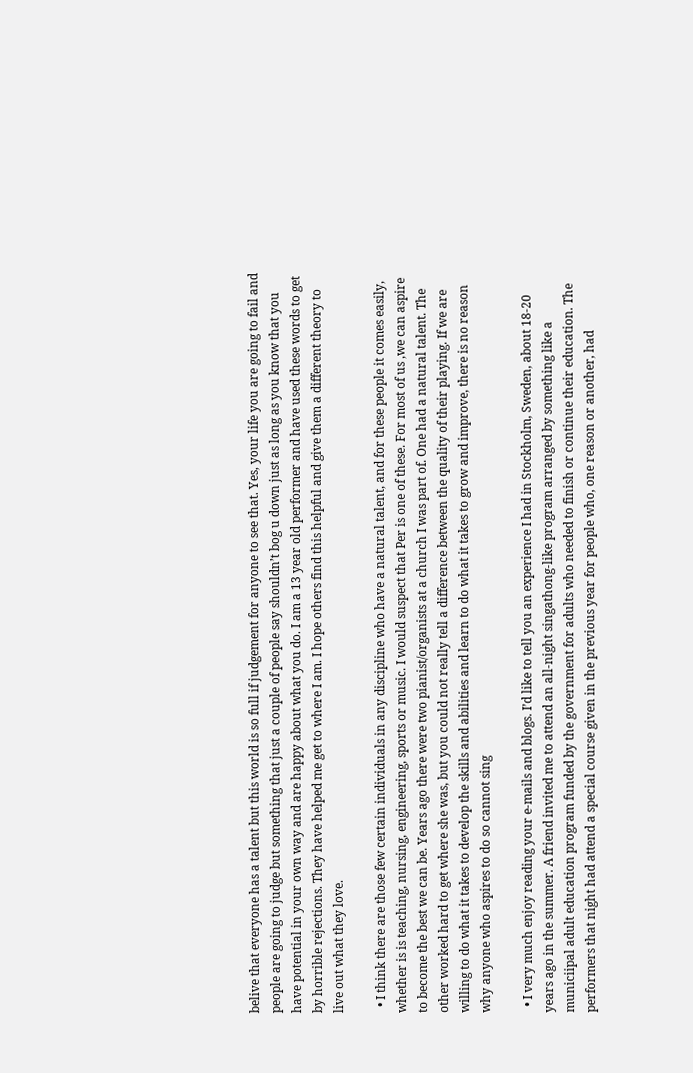belive that everyone has a talent but this world is so full if judgement for anyone to see that. Yes, your life you are going to fail and people are going to judge but something that just a couple of people say shouldn’t bog u down just as long as you know that you have potential in your own way and are happy about what you do. I am a 13 year old performer and have used these words to get by horrible rejections. They have helped me get to where I am. I hope others find this helpful and give them a different theory to live out what they love.

  • I think there are those few certain individuals in any discipline who have a natural talent, and for these people it comes easily, whether is is teaching, nursing, engineering, sports or music. I would suspect that Per is one of these. For most of us ,we can aspire to become the best we can be. Years ago there were two pianist/organists at a church I was part of. One had a natural talent. The other worked hard to get where she was, but you could not really tell a difference between the quality of their playing. If we are willing to do what it takes to develop the skills and abilities and learn to do what it takes to grow and improve, there is no reason why anyone who aspires to do so cannot sing

  • I very much enjoy reading your e-mails and blogs. I’d like to tell you an experience I had in Stockholm, Sweden, about 18-20 years ago in the summer. A friend invited me to attend an all-night singathong-like program arranged by something like a municiipal adult education program funded by the government for adults who needed to finish or continue their education. The performers that night had attend a special course given in the previous year for people who, one reason or another, had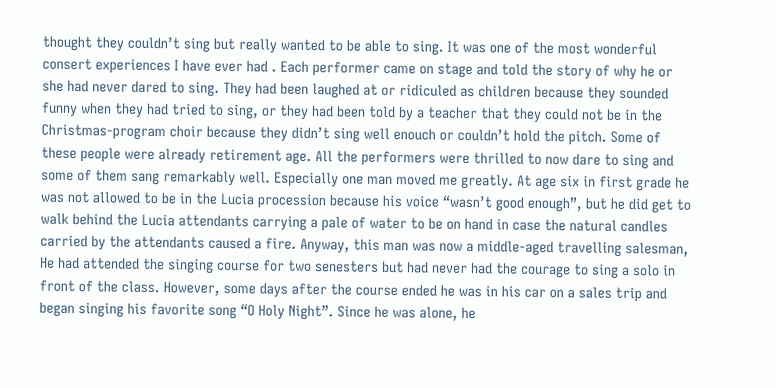thought they couldn’t sing but really wanted to be able to sing. It was one of the most wonderful consert experiences I have ever had . Each performer came on stage and told the story of why he or she had never dared to sing. They had been laughed at or ridiculed as children because they sounded funny when they had tried to sing, or they had been told by a teacher that they could not be in the Christmas-program choir because they didn’t sing well enouch or couldn’t hold the pitch. Some of these people were already retirement age. All the performers were thrilled to now dare to sing and some of them sang remarkably well. Especially one man moved me greatly. At age six in first grade he was not allowed to be in the Lucia procession because his voice “wasn’t good enough”, but he did get to walk behind the Lucia attendants carrying a pale of water to be on hand in case the natural candles carried by the attendants caused a fire. Anyway, this man was now a middle-aged travelling salesman, He had attended the singing course for two senesters but had never had the courage to sing a solo in front of the class. However, some days after the course ended he was in his car on a sales trip and began singing his favorite song “O Holy Night”. Since he was alone, he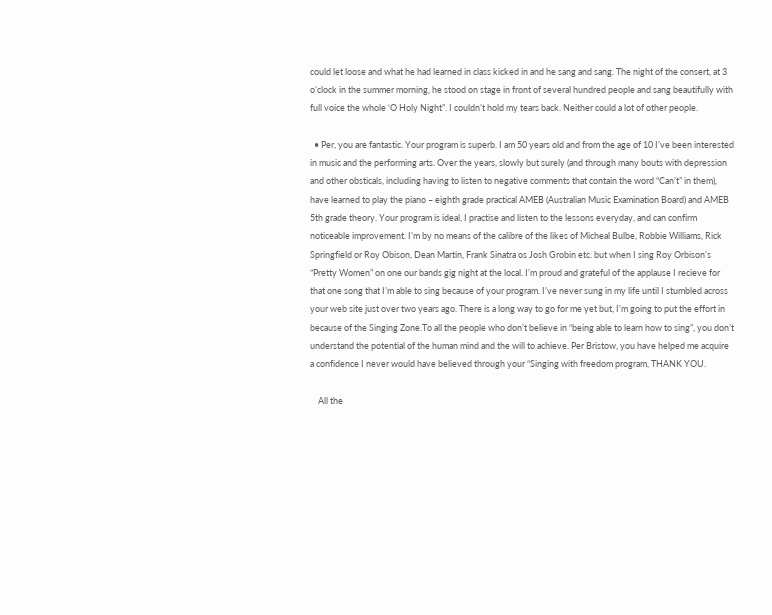could let loose and what he had learned in class kicked in and he sang and sang. The night of the consert, at 3 o’clock in the summer morning, he stood on stage in front of several hundred people and sang beautifully with full voice the whole ‘O Holy Night”. I couldn’t hold my tears back. Neither could a lot of other people.

  • Per, you are fantastic. Your program is superb. I am 50 years old and from the age of 10 I’ve been interested in music and the performing arts. Over the years, slowly but surely (and through many bouts with depression and other obsticals, including having to listen to negative comments that contain the word “Can’t” in them), have learned to play the piano – eighth grade practical AMEB (Australian Music Examination Board) and AMEB 5th grade theory. Your program is ideal, I practise and listen to the lessons everyday, and can confirm noticeable improvement. I’m by no means of the calibre of the likes of Micheal Bulbe, Robbie Williams, Rick Springfield or Roy Obison, Dean Martin, Frank Sinatra os Josh Grobin etc. but when I sing Roy Orbison’s “Pretty Women” on one our bands gig night at the local. I’m proud and grateful of the applause I recieve for that one song that I’m able to sing because of your program. I’ve never sung in my life until I stumbled across your web site just over two years ago. There is a long way to go for me yet but, I’m going to put the effort in because of the Singing Zone.To all the people who don’t believe in “being able to learn how to sing”, you don’t understand the potential of the human mind and the will to achieve. Per Bristow, you have helped me acquire a confidence I never would have believed through your “Singing with freedom program, THANK YOU.

    All the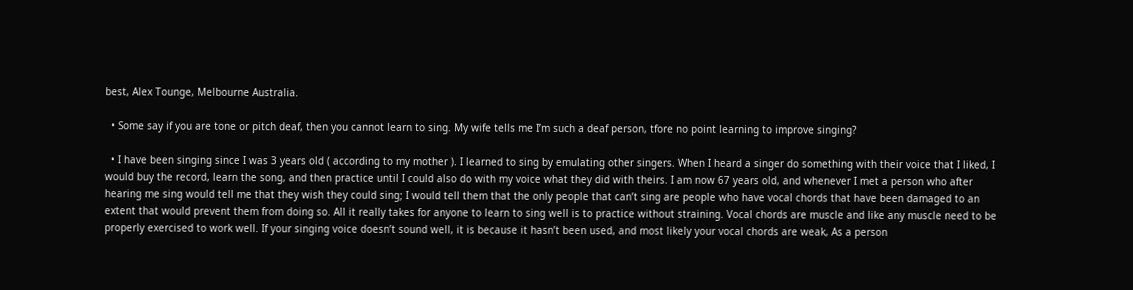best, Alex Tounge, Melbourne Australia.

  • Some say if you are tone or pitch deaf, then you cannot learn to sing. My wife tells me I’m such a deaf person, tfore no point learning to improve singing?

  • I have been singing since I was 3 years old ( according to my mother ). I learned to sing by emulating other singers. When I heard a singer do something with their voice that I liked, I would buy the record, learn the song, and then practice until I could also do with my voice what they did with theirs. I am now 67 years old, and whenever I met a person who after hearing me sing would tell me that they wish they could sing; I would tell them that the only people that can’t sing are people who have vocal chords that have been damaged to an extent that would prevent them from doing so. All it really takes for anyone to learn to sing well is to practice without straining. Vocal chords are muscle and like any muscle need to be properly exercised to work well. If your singing voice doesn’t sound well, it is because it hasn’t been used, and most likely your vocal chords are weak, As a person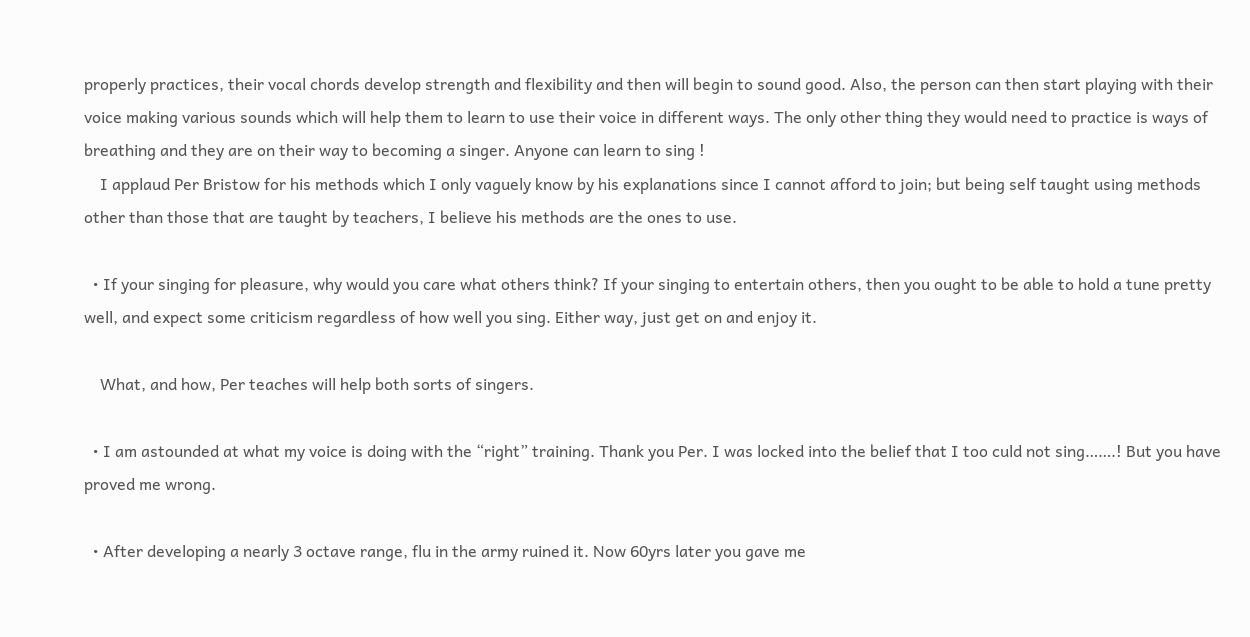properly practices, their vocal chords develop strength and flexibility and then will begin to sound good. Also, the person can then start playing with their voice making various sounds which will help them to learn to use their voice in different ways. The only other thing they would need to practice is ways of breathing and they are on their way to becoming a singer. Anyone can learn to sing !
    I applaud Per Bristow for his methods which I only vaguely know by his explanations since I cannot afford to join; but being self taught using methods other than those that are taught by teachers, I believe his methods are the ones to use.

  • If your singing for pleasure, why would you care what others think? If your singing to entertain others, then you ought to be able to hold a tune pretty well, and expect some criticism regardless of how well you sing. Either way, just get on and enjoy it.

    What, and how, Per teaches will help both sorts of singers.

  • I am astounded at what my voice is doing with the “right” training. Thank you Per. I was locked into the belief that I too culd not sing…….! But you have proved me wrong.

  • After developing a nearly 3 octave range, flu in the army ruined it. Now 60yrs later you gave me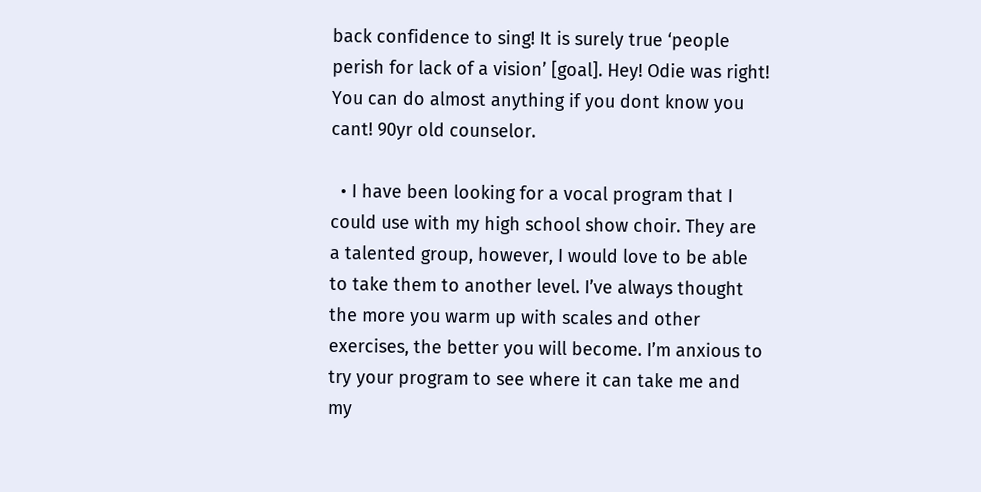back confidence to sing! It is surely true ‘people perish for lack of a vision’ [goal]. Hey! Odie was right! You can do almost anything if you dont know you cant! 90yr old counselor.

  • I have been looking for a vocal program that I could use with my high school show choir. They are a talented group, however, I would love to be able to take them to another level. I’ve always thought the more you warm up with scales and other exercises, the better you will become. I’m anxious to try your program to see where it can take me and my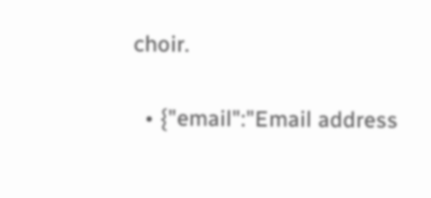choir.

  • {"email":"Email address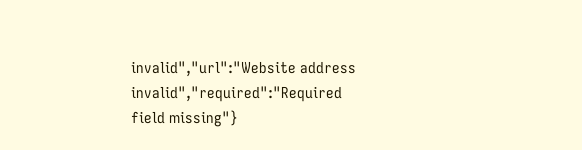invalid","url":"Website address invalid","required":"Required field missing"}